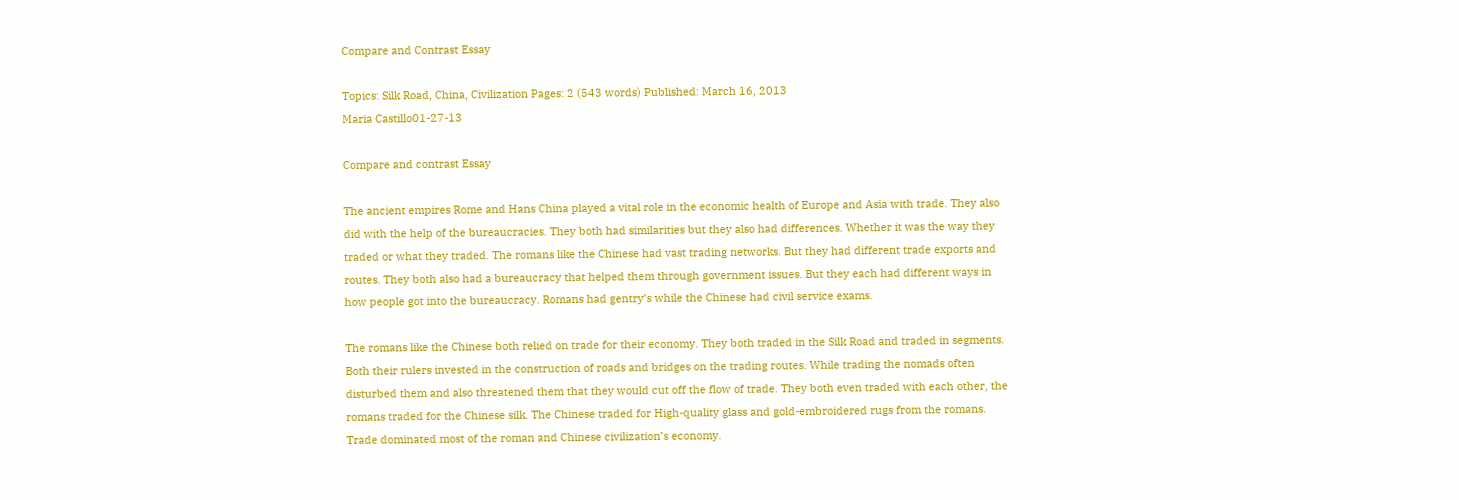Compare and Contrast Essay

Topics: Silk Road, China, Civilization Pages: 2 (543 words) Published: March 16, 2013
Maria Castillo01-27-13

Compare and contrast Essay

The ancient empires Rome and Hans China played a vital role in the economic health of Europe and Asia with trade. They also did with the help of the bureaucracies. They both had similarities but they also had differences. Whether it was the way they traded or what they traded. The romans like the Chinese had vast trading networks. But they had different trade exports and routes. They both also had a bureaucracy that helped them through government issues. But they each had different ways in how people got into the bureaucracy. Romans had gentry’s while the Chinese had civil service exams.

The romans like the Chinese both relied on trade for their economy. They both traded in the Silk Road and traded in segments. Both their rulers invested in the construction of roads and bridges on the trading routes. While trading the nomads often disturbed them and also threatened them that they would cut off the flow of trade. They both even traded with each other, the romans traded for the Chinese silk. The Chinese traded for High-quality glass and gold-embroidered rugs from the romans. Trade dominated most of the roman and Chinese civilization’s economy.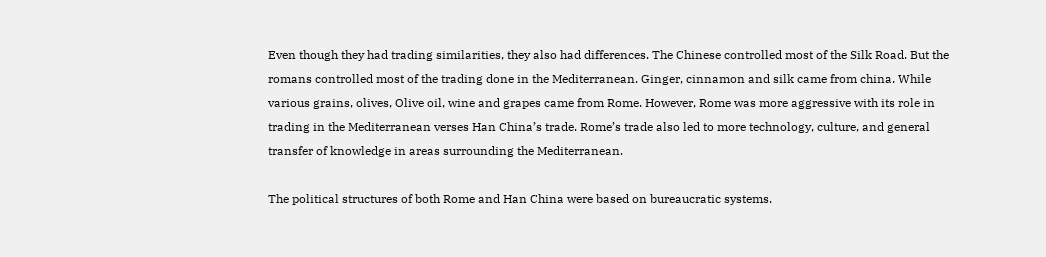Even though they had trading similarities, they also had differences. The Chinese controlled most of the Silk Road. But the romans controlled most of the trading done in the Mediterranean. Ginger, cinnamon and silk came from china. While various grains, olives, Olive oil, wine and grapes came from Rome. However, Rome was more aggressive with its role in trading in the Mediterranean verses Han China’s trade. Rome’s trade also led to more technology, culture, and general transfer of knowledge in areas surrounding the Mediterranean.

The political structures of both Rome and Han China were based on bureaucratic systems.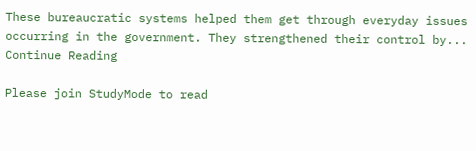These bureaucratic systems helped them get through everyday issues occurring in the government. They strengthened their control by...
Continue Reading

Please join StudyMode to read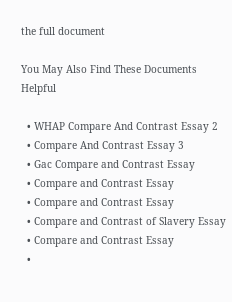the full document

You May Also Find These Documents Helpful

  • WHAP Compare And Contrast Essay 2
  • Compare And Contrast Essay 3
  • Gac Compare and Contrast Essay
  • Compare and Contrast Essay
  • Compare and Contrast Essay
  • Compare and Contrast of Slavery Essay
  • Compare and Contrast Essay
  •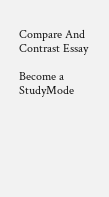Compare And Contrast Essay

Become a StudyMode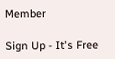Member

Sign Up - It's Free